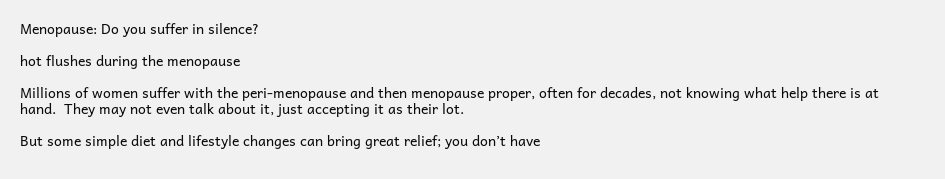Menopause: Do you suffer in silence?

hot flushes during the menopause

Millions of women suffer with the peri-menopause and then menopause proper, often for decades, not knowing what help there is at hand.  They may not even talk about it, just accepting it as their lot.

But some simple diet and lifestyle changes can bring great relief; you don’t have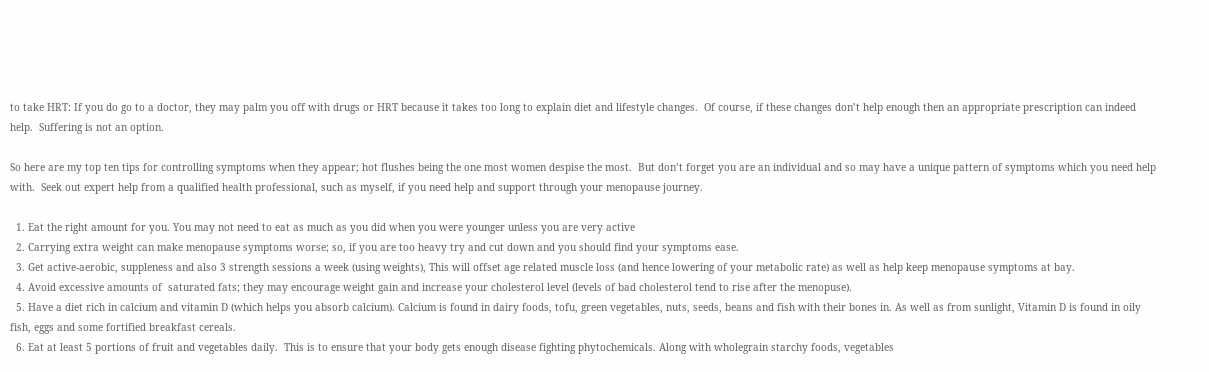to take HRT: If you do go to a doctor, they may palm you off with drugs or HRT because it takes too long to explain diet and lifestyle changes.  Of course, if these changes don’t help enough then an appropriate prescription can indeed help.  Suffering is not an option.

So here are my top ten tips for controlling symptoms when they appear; hot flushes being the one most women despise the most.  But don’t forget you are an individual and so may have a unique pattern of symptoms which you need help with.  Seek out expert help from a qualified health professional, such as myself, if you need help and support through your menopause journey.

  1. Eat the right amount for you. You may not need to eat as much as you did when you were younger unless you are very active
  2. Carrying extra weight can make menopause symptoms worse; so, if you are too heavy try and cut down and you should find your symptoms ease.
  3. Get active-aerobic, suppleness and also 3 strength sessions a week (using weights), This will offset age related muscle loss (and hence lowering of your metabolic rate) as well as help keep menopause symptoms at bay.
  4. Avoid excessive amounts of  saturated fats; they may encourage weight gain and increase your cholesterol level (levels of bad cholesterol tend to rise after the menopuse).
  5. Have a diet rich in calcium and vitamin D (which helps you absorb calcium). Calcium is found in dairy foods, tofu, green vegetables, nuts, seeds, beans and fish with their bones in. As well as from sunlight, Vitamin D is found in oily fish, eggs and some fortified breakfast cereals.
  6. Eat at least 5 portions of fruit and vegetables daily.  This is to ensure that your body gets enough disease fighting phytochemicals. Along with wholegrain starchy foods, vegetables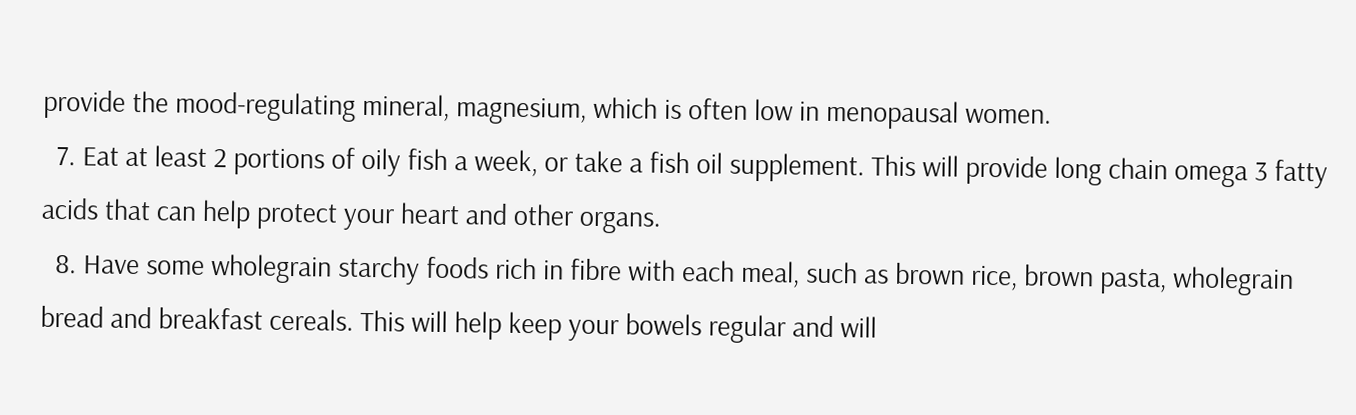provide the mood-regulating mineral, magnesium, which is often low in menopausal women.
  7. Eat at least 2 portions of oily fish a week, or take a fish oil supplement. This will provide long chain omega 3 fatty acids that can help protect your heart and other organs.
  8. Have some wholegrain starchy foods rich in fibre with each meal, such as brown rice, brown pasta, wholegrain bread and breakfast cereals. This will help keep your bowels regular and will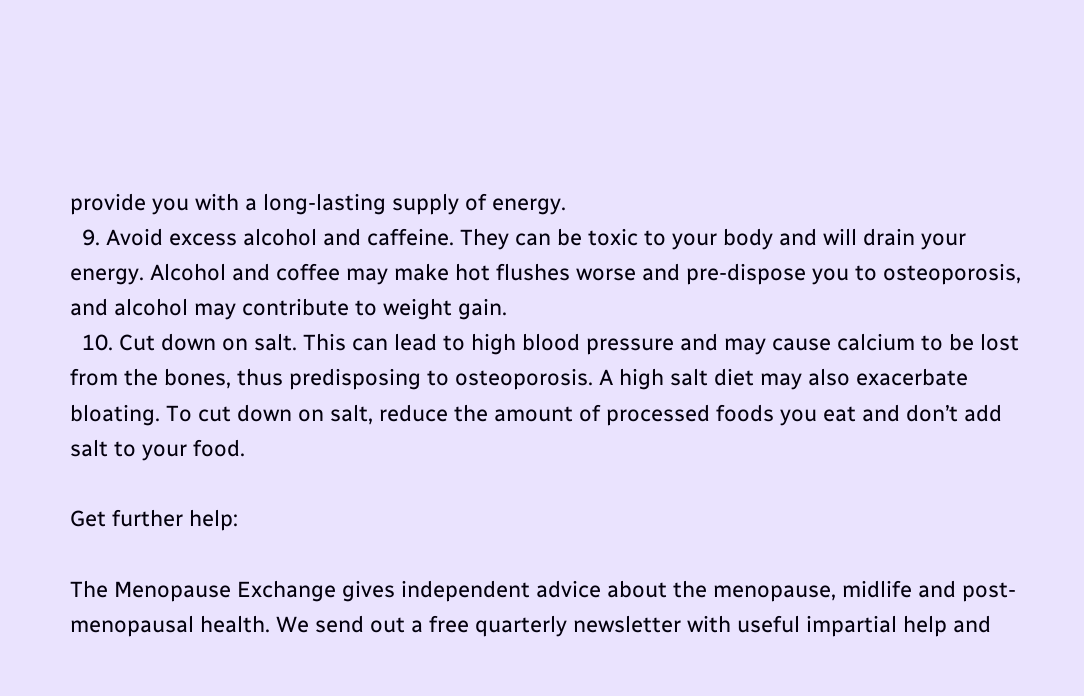provide you with a long-lasting supply of energy.
  9. Avoid excess alcohol and caffeine. They can be toxic to your body and will drain your energy. Alcohol and coffee may make hot flushes worse and pre-dispose you to osteoporosis, and alcohol may contribute to weight gain.
  10. Cut down on salt. This can lead to high blood pressure and may cause calcium to be lost from the bones, thus predisposing to osteoporosis. A high salt diet may also exacerbate bloating. To cut down on salt, reduce the amount of processed foods you eat and don’t add salt to your food.

Get further help:

The Menopause Exchange gives independent advice about the menopause, midlife and post-menopausal health. We send out a free quarterly newsletter with useful impartial help and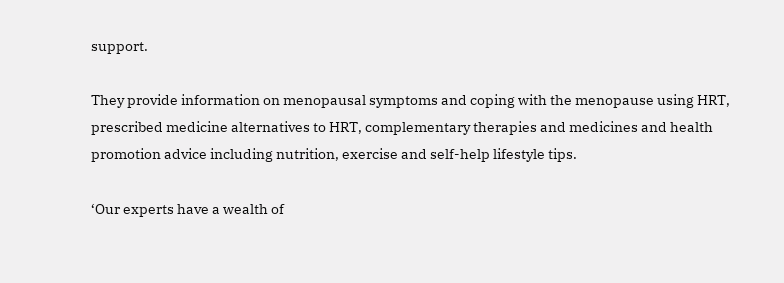support.

They provide information on menopausal symptoms and coping with the menopause using HRT, prescribed medicine alternatives to HRT, complementary therapies and medicines and health promotion advice including nutrition, exercise and self-help lifestyle tips.

‘Our experts have a wealth of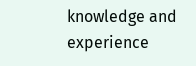knowledge and experience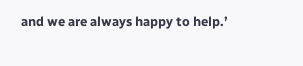and we are always happy to help.’